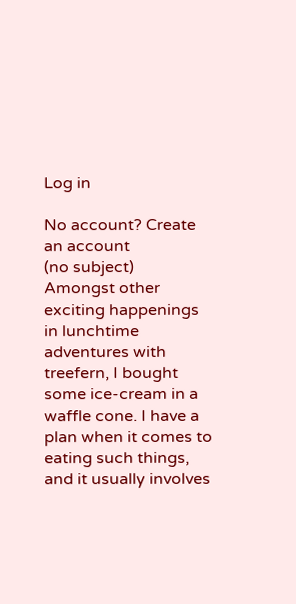Log in

No account? Create an account
(no subject)
Amongst other exciting happenings in lunchtime adventures with treefern, I bought some ice-cream in a waffle cone. I have a plan when it comes to eating such things, and it usually involves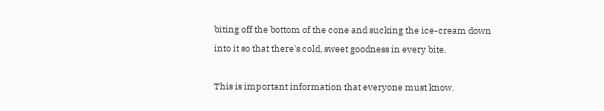biting off the bottom of the cone and sucking the ice-cream down into it so that there's cold, sweet goodness in every bite.

This is important information that everyone must know.